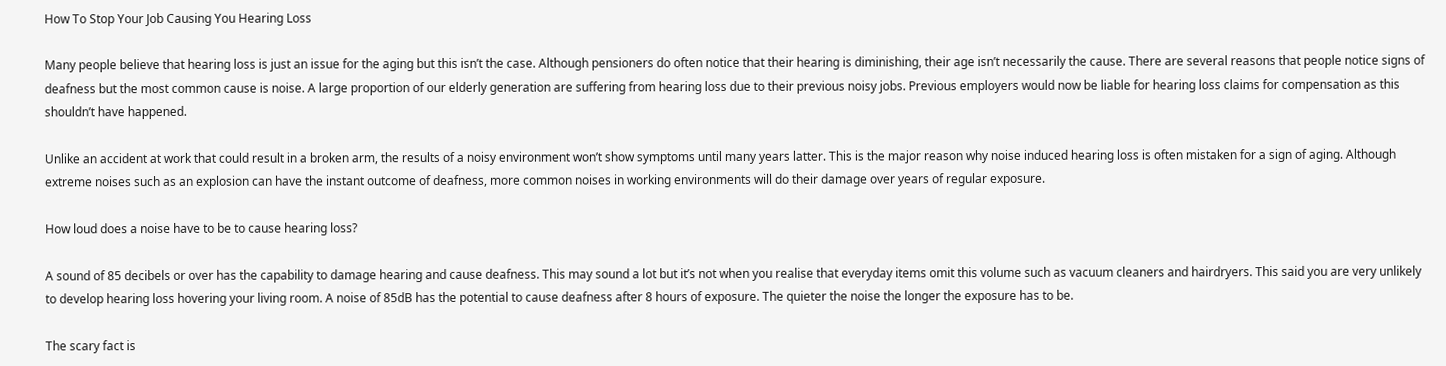How To Stop Your Job Causing You Hearing Loss

Many people believe that hearing loss is just an issue for the aging but this isn’t the case. Although pensioners do often notice that their hearing is diminishing, their age isn’t necessarily the cause. There are several reasons that people notice signs of deafness but the most common cause is noise. A large proportion of our elderly generation are suffering from hearing loss due to their previous noisy jobs. Previous employers would now be liable for hearing loss claims for compensation as this shouldn’t have happened.

Unlike an accident at work that could result in a broken arm, the results of a noisy environment won’t show symptoms until many years latter. This is the major reason why noise induced hearing loss is often mistaken for a sign of aging. Although extreme noises such as an explosion can have the instant outcome of deafness, more common noises in working environments will do their damage over years of regular exposure.

How loud does a noise have to be to cause hearing loss?

A sound of 85 decibels or over has the capability to damage hearing and cause deafness. This may sound a lot but it’s not when you realise that everyday items omit this volume such as vacuum cleaners and hairdryers. This said you are very unlikely to develop hearing loss hovering your living room. A noise of 85dB has the potential to cause deafness after 8 hours of exposure. The quieter the noise the longer the exposure has to be.

The scary fact is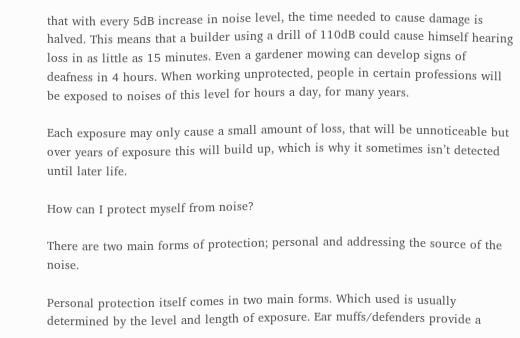that with every 5dB increase in noise level, the time needed to cause damage is halved. This means that a builder using a drill of 110dB could cause himself hearing loss in as little as 15 minutes. Even a gardener mowing can develop signs of deafness in 4 hours. When working unprotected, people in certain professions will be exposed to noises of this level for hours a day, for many years.

Each exposure may only cause a small amount of loss, that will be unnoticeable but over years of exposure this will build up, which is why it sometimes isn’t detected until later life.

How can I protect myself from noise?

There are two main forms of protection; personal and addressing the source of the noise.

Personal protection itself comes in two main forms. Which used is usually determined by the level and length of exposure. Ear muffs/defenders provide a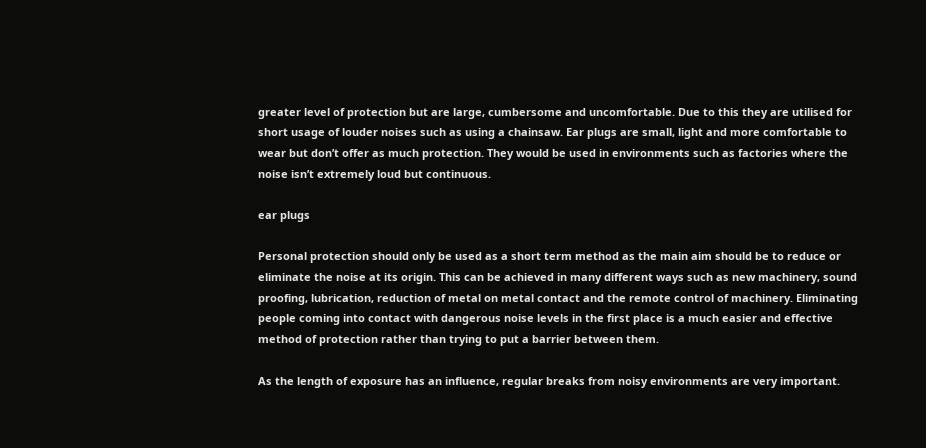greater level of protection but are large, cumbersome and uncomfortable. Due to this they are utilised for short usage of louder noises such as using a chainsaw. Ear plugs are small, light and more comfortable to wear but don’t offer as much protection. They would be used in environments such as factories where the noise isn’t extremely loud but continuous.

ear plugs

Personal protection should only be used as a short term method as the main aim should be to reduce or eliminate the noise at its origin. This can be achieved in many different ways such as new machinery, sound proofing, lubrication, reduction of metal on metal contact and the remote control of machinery. Eliminating people coming into contact with dangerous noise levels in the first place is a much easier and effective method of protection rather than trying to put a barrier between them.

As the length of exposure has an influence, regular breaks from noisy environments are very important.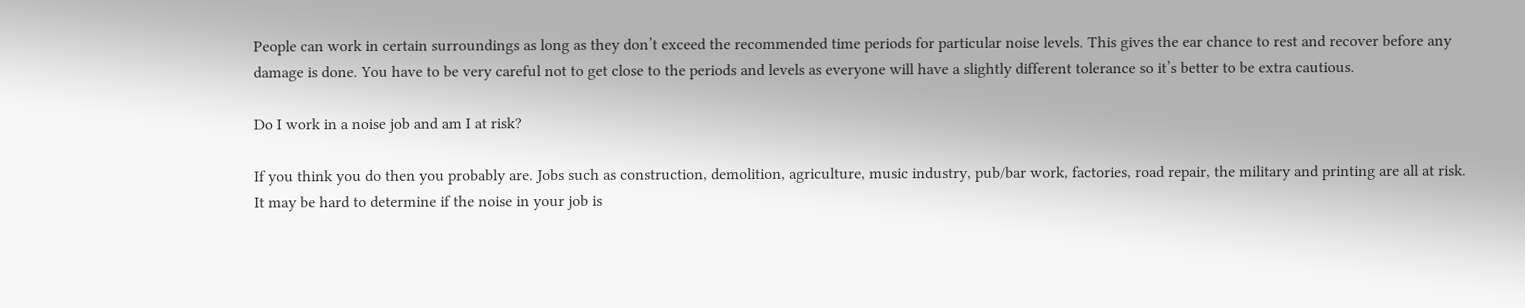People can work in certain surroundings as long as they don’t exceed the recommended time periods for particular noise levels. This gives the ear chance to rest and recover before any damage is done. You have to be very careful not to get close to the periods and levels as everyone will have a slightly different tolerance so it’s better to be extra cautious.

Do I work in a noise job and am I at risk?

If you think you do then you probably are. Jobs such as construction, demolition, agriculture, music industry, pub/bar work, factories, road repair, the military and printing are all at risk. It may be hard to determine if the noise in your job is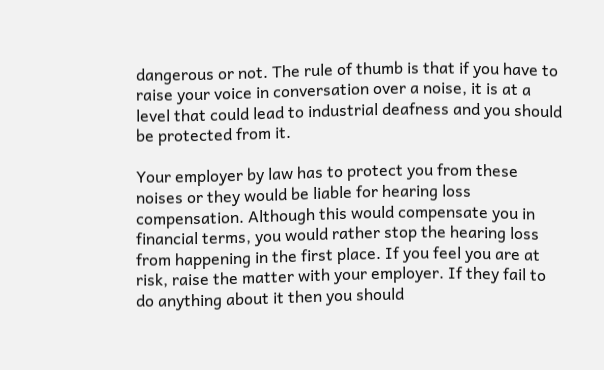dangerous or not. The rule of thumb is that if you have to raise your voice in conversation over a noise, it is at a level that could lead to industrial deafness and you should be protected from it.

Your employer by law has to protect you from these noises or they would be liable for hearing loss compensation. Although this would compensate you in financial terms, you would rather stop the hearing loss from happening in the first place. If you feel you are at risk, raise the matter with your employer. If they fail to do anything about it then you should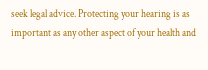seek legal advice. Protecting your hearing is as important as any other aspect of your health and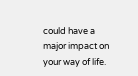could have a major impact on your way of life.